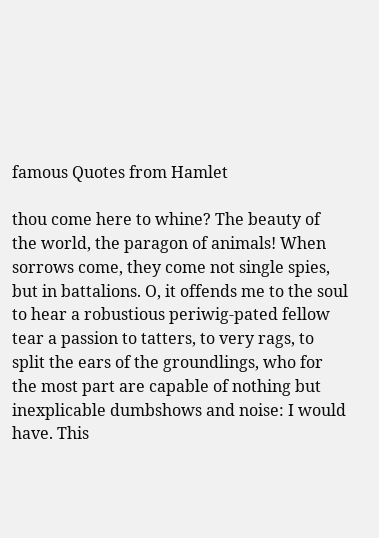famous Quotes from Hamlet

thou come here to whine? The beauty of the world, the paragon of animals! When sorrows come, they come not single spies, but in battalions. O, it offends me to the soul to hear a robustious periwig-pated fellow tear a passion to tatters, to very rags, to split the ears of the groundlings, who for the most part are capable of nothing but inexplicable dumbshows and noise: I would have. This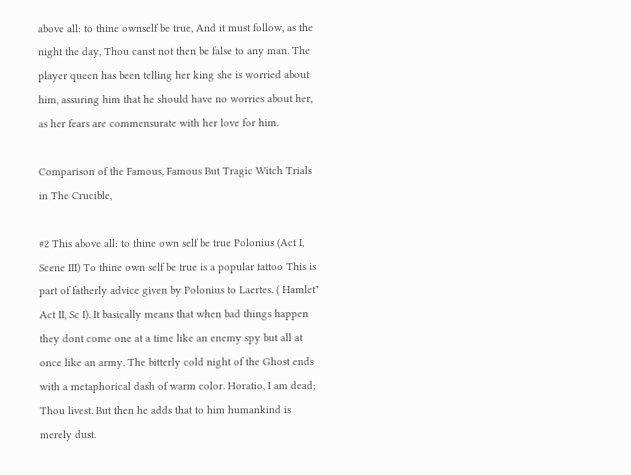above all: to thine ownself be true, And it must follow, as the night the day, Thou canst not then be false to any man. The player queen has been telling her king she is worried about him, assuring him that he should have no worries about her, as her fears are commensurate with her love for him.

Comparison of the Famous, Famous But Tragic Witch Trials in The Crucible,

#2 This above all: to thine own self be true Polonius (Act I, Scene III) To thine own self be true is a popular tattoo This is part of fatherly advice given by Polonius to Laertes. ( Hamlet" Act II, Sc I). It basically means that when bad things happen they dont come one at a time like an enemy spy but all at once like an army. The bitterly cold night of the Ghost ends with a metaphorical dash of warm color. Horatio, I am dead; Thou livest. But then he adds that to him humankind is merely dust.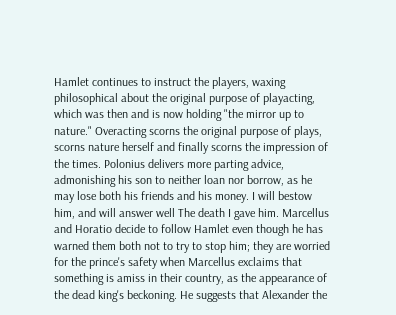Hamlet continues to instruct the players, waxing philosophical about the original purpose of playacting, which was then and is now holding "the mirror up to nature." Overacting scorns the original purpose of plays, scorns nature herself and finally scorns the impression of the times. Polonius delivers more parting advice, admonishing his son to neither loan nor borrow, as he may lose both his friends and his money. I will bestow him, and will answer well The death I gave him. Marcellus and Horatio decide to follow Hamlet even though he has warned them both not to try to stop him; they are worried for the prince's safety when Marcellus exclaims that something is amiss in their country, as the appearance of the dead king's beckoning. He suggests that Alexander the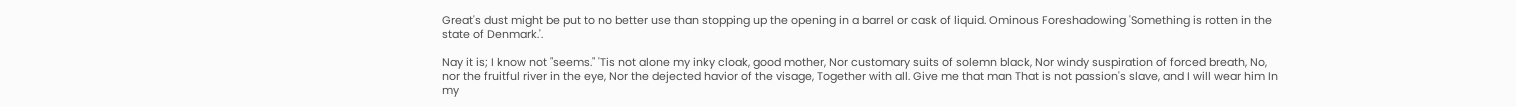Great's dust might be put to no better use than stopping up the opening in a barrel or cask of liquid. Ominous Foreshadowing 'Something is rotten in the state of Denmark.'.

Nay it is; I know not "seems." 'Tis not alone my inky cloak, good mother, Nor customary suits of solemn black, Nor windy suspiration of forced breath, No, nor the fruitful river in the eye, Nor the dejected havior of the visage, Together with all. Give me that man That is not passion's slave, and I will wear him In my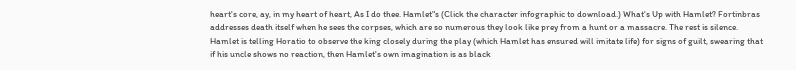heart's core, ay, in my heart of heart, As I do thee. Hamlet"s (Click the character infographic to download.) What's Up with Hamlet? Fortinbras addresses death itself when he sees the corpses, which are so numerous they look like prey from a hunt or a massacre. The rest is silence. Hamlet is telling Horatio to observe the king closely during the play (which Hamlet has ensured will imitate life) for signs of guilt, swearing that if his uncle shows no reaction, then Hamlet's own imagination is as black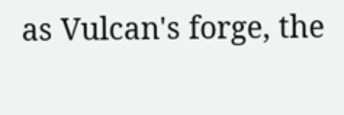as Vulcan's forge, the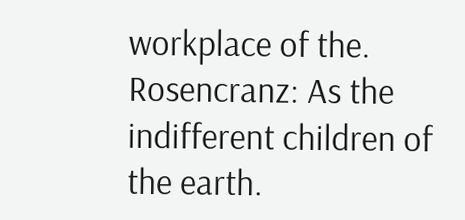workplace of the. Rosencranz: As the indifferent children of the earth.